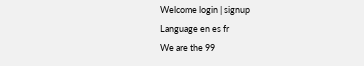Welcome login | signup
Language en es fr
We are the 99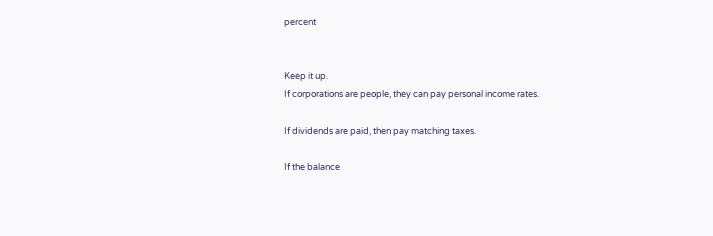percent


Keep it up.
If corporations are people, they can pay personal income rates.

If dividends are paid, then pay matching taxes.

If the balance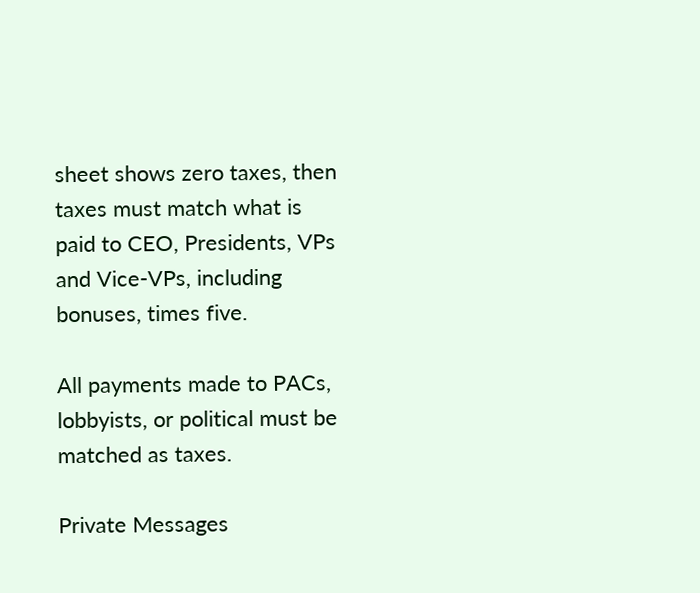sheet shows zero taxes, then taxes must match what is paid to CEO, Presidents, VPs and Vice-VPs, including bonuses, times five.

All payments made to PACs, lobbyists, or political must be matched as taxes.

Private Messages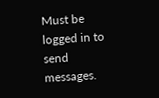Must be logged in to send messages.